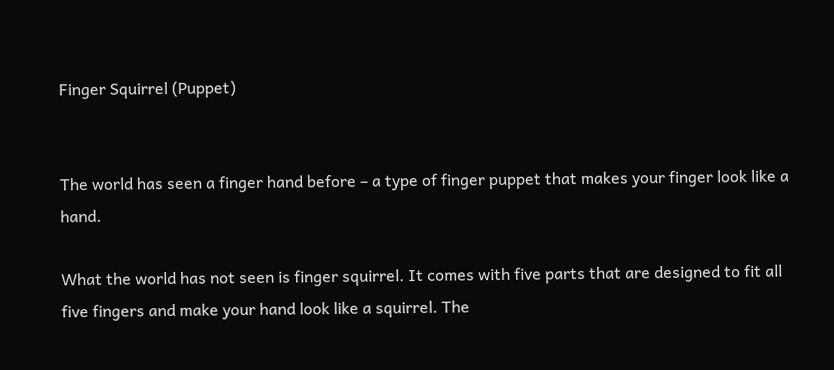Finger Squirrel (Puppet)


The world has seen a finger hand before – a type of finger puppet that makes your finger look like a hand.

What the world has not seen is finger squirrel. It comes with five parts that are designed to fit all five fingers and make your hand look like a squirrel. The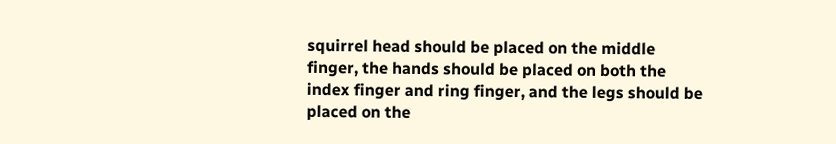squirrel head should be placed on the middle finger, the hands should be placed on both the index finger and ring finger, and the legs should be placed on the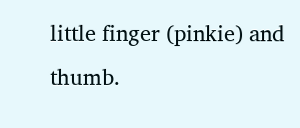little finger (pinkie) and thumb.